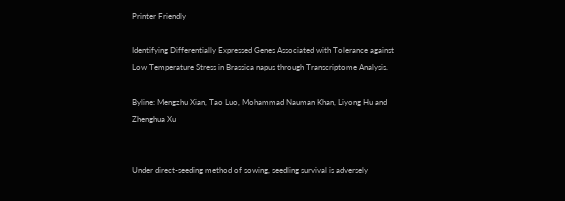Printer Friendly

Identifying Differentially Expressed Genes Associated with Tolerance against Low Temperature Stress in Brassica napus through Transcriptome Analysis.

Byline: Mengzhu Xian, Tao Luo, Mohammad Nauman Khan, Liyong Hu and Zhenghua Xu


Under direct-seeding method of sowing, seedling survival is adversely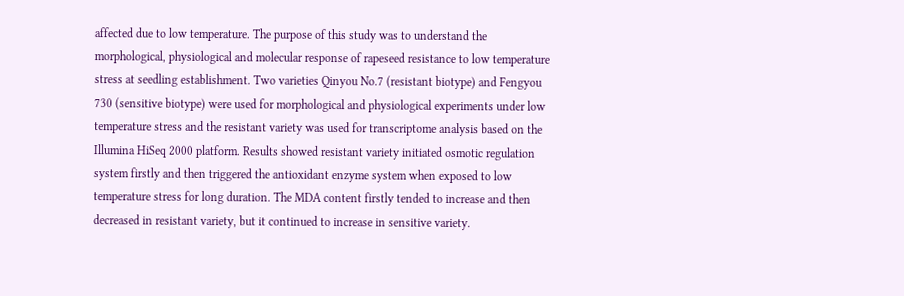affected due to low temperature. The purpose of this study was to understand the morphological, physiological and molecular response of rapeseed resistance to low temperature stress at seedling establishment. Two varieties Qinyou No.7 (resistant biotype) and Fengyou 730 (sensitive biotype) were used for morphological and physiological experiments under low temperature stress and the resistant variety was used for transcriptome analysis based on the Illumina HiSeq 2000 platform. Results showed resistant variety initiated osmotic regulation system firstly and then triggered the antioxidant enzyme system when exposed to low temperature stress for long duration. The MDA content firstly tended to increase and then decreased in resistant variety, but it continued to increase in sensitive variety.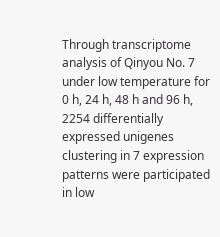Through transcriptome analysis of Qinyou No. 7 under low temperature for 0 h, 24 h, 48 h and 96 h, 2254 differentially expressed unigenes clustering in 7 expression patterns were participated in low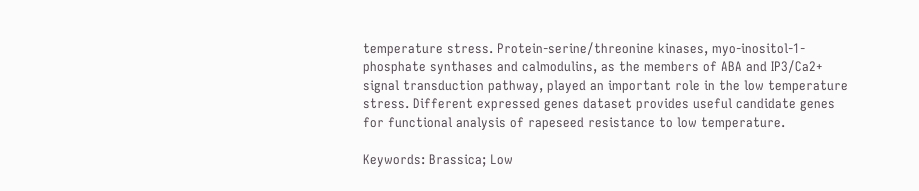temperature stress. Protein-serine/threonine kinases, myo-inositol-1-phosphate synthases and calmodulins, as the members of ABA and IP3/Ca2+ signal transduction pathway, played an important role in the low temperature stress. Different expressed genes dataset provides useful candidate genes for functional analysis of rapeseed resistance to low temperature.

Keywords: Brassica; Low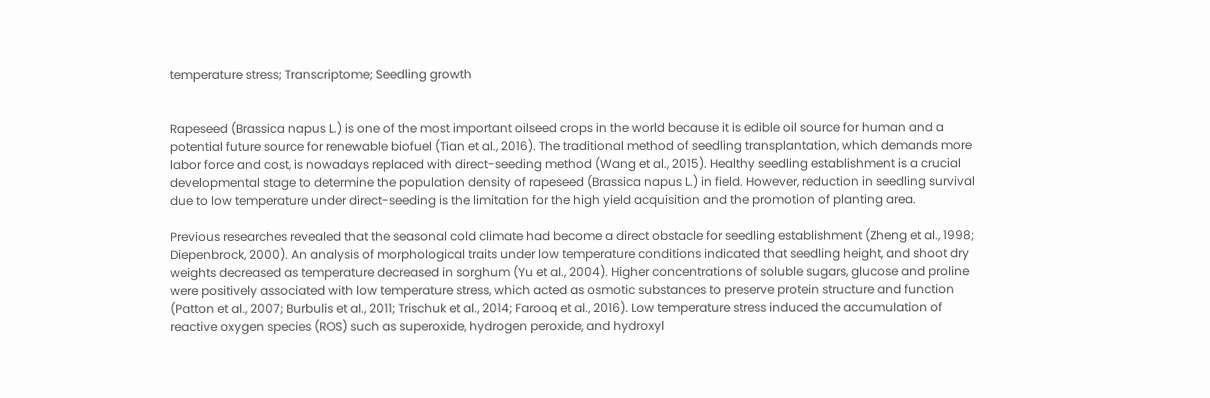temperature stress; Transcriptome; Seedling growth


Rapeseed (Brassica napus L.) is one of the most important oilseed crops in the world because it is edible oil source for human and a potential future source for renewable biofuel (Tian et al., 2016). The traditional method of seedling transplantation, which demands more labor force and cost, is nowadays replaced with direct-seeding method (Wang et al., 2015). Healthy seedling establishment is a crucial developmental stage to determine the population density of rapeseed (Brassica napus L.) in field. However, reduction in seedling survival due to low temperature under direct-seeding is the limitation for the high yield acquisition and the promotion of planting area.

Previous researches revealed that the seasonal cold climate had become a direct obstacle for seedling establishment (Zheng et al., 1998; Diepenbrock, 2000). An analysis of morphological traits under low temperature conditions indicated that seedling height, and shoot dry weights decreased as temperature decreased in sorghum (Yu et al., 2004). Higher concentrations of soluble sugars, glucose and proline were positively associated with low temperature stress, which acted as osmotic substances to preserve protein structure and function (Patton et al., 2007; Burbulis et al., 2011; Trischuk et al., 2014; Farooq et al., 2016). Low temperature stress induced the accumulation of reactive oxygen species (ROS) such as superoxide, hydrogen peroxide, and hydroxyl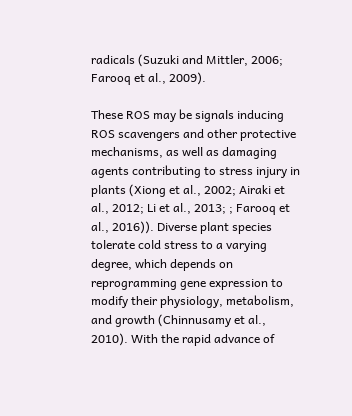radicals (Suzuki and Mittler, 2006; Farooq et al., 2009).

These ROS may be signals inducing ROS scavengers and other protective mechanisms, as well as damaging agents contributing to stress injury in plants (Xiong et al., 2002; Airaki et al., 2012; Li et al., 2013; ; Farooq et al., 2016)). Diverse plant species tolerate cold stress to a varying degree, which depends on reprogramming gene expression to modify their physiology, metabolism, and growth (Chinnusamy et al., 2010). With the rapid advance of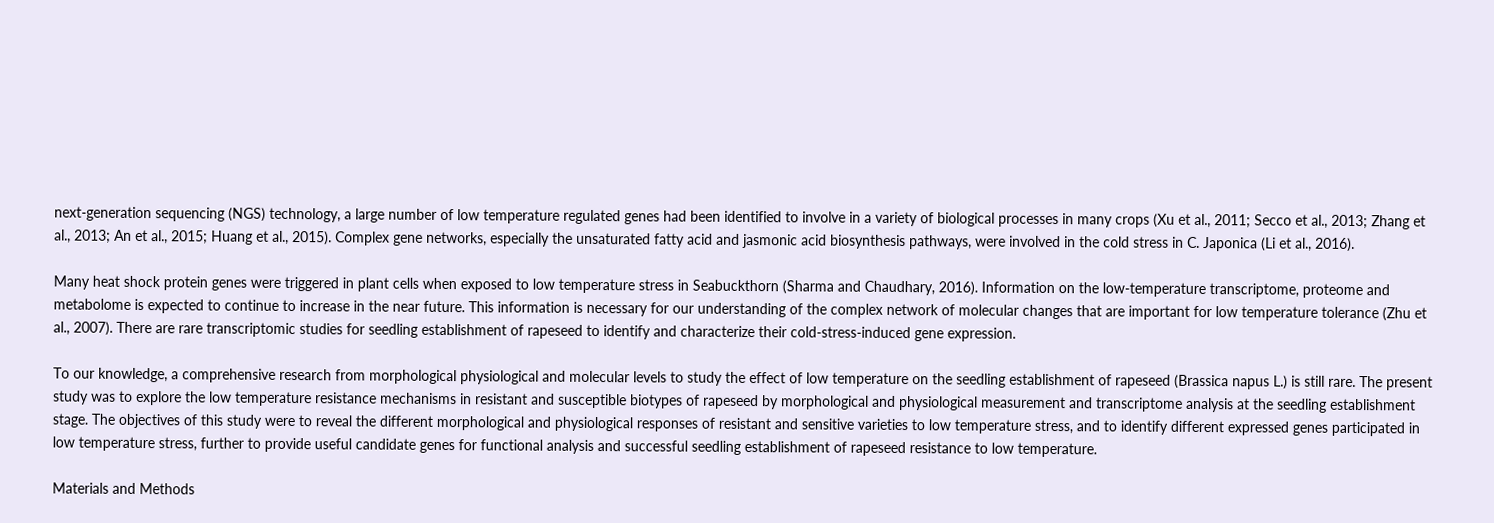next-generation sequencing (NGS) technology, a large number of low temperature regulated genes had been identified to involve in a variety of biological processes in many crops (Xu et al., 2011; Secco et al., 2013; Zhang et al., 2013; An et al., 2015; Huang et al., 2015). Complex gene networks, especially the unsaturated fatty acid and jasmonic acid biosynthesis pathways, were involved in the cold stress in C. Japonica (Li et al., 2016).

Many heat shock protein genes were triggered in plant cells when exposed to low temperature stress in Seabuckthorn (Sharma and Chaudhary, 2016). Information on the low-temperature transcriptome, proteome and metabolome is expected to continue to increase in the near future. This information is necessary for our understanding of the complex network of molecular changes that are important for low temperature tolerance (Zhu et al., 2007). There are rare transcriptomic studies for seedling establishment of rapeseed to identify and characterize their cold-stress-induced gene expression.

To our knowledge, a comprehensive research from morphological physiological and molecular levels to study the effect of low temperature on the seedling establishment of rapeseed (Brassica napus L.) is still rare. The present study was to explore the low temperature resistance mechanisms in resistant and susceptible biotypes of rapeseed by morphological and physiological measurement and transcriptome analysis at the seedling establishment stage. The objectives of this study were to reveal the different morphological and physiological responses of resistant and sensitive varieties to low temperature stress, and to identify different expressed genes participated in low temperature stress, further to provide useful candidate genes for functional analysis and successful seedling establishment of rapeseed resistance to low temperature.

Materials and Methods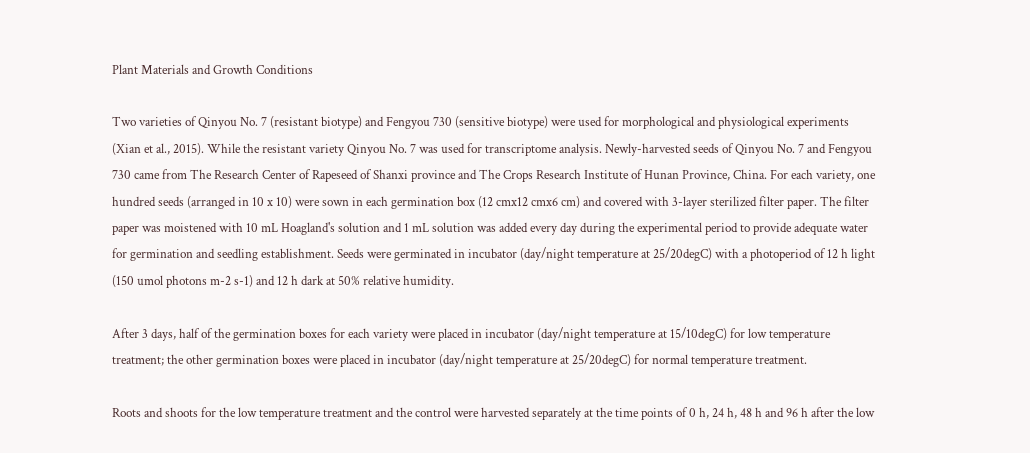Plant Materials and Growth Conditions

Two varieties of Qinyou No. 7 (resistant biotype) and Fengyou 730 (sensitive biotype) were used for morphological and physiological experiments (Xian et al., 2015). While the resistant variety Qinyou No. 7 was used for transcriptome analysis. Newly-harvested seeds of Qinyou No. 7 and Fengyou 730 came from The Research Center of Rapeseed of Shanxi province and The Crops Research Institute of Hunan Province, China. For each variety, one hundred seeds (arranged in 10 x 10) were sown in each germination box (12 cmx12 cmx6 cm) and covered with 3-layer sterilized filter paper. The filter paper was moistened with 10 mL Hoagland's solution and 1 mL solution was added every day during the experimental period to provide adequate water for germination and seedling establishment. Seeds were germinated in incubator (day/night temperature at 25/20degC) with a photoperiod of 12 h light (150 umol photons m-2 s-1) and 12 h dark at 50% relative humidity.

After 3 days, half of the germination boxes for each variety were placed in incubator (day/night temperature at 15/10degC) for low temperature treatment; the other germination boxes were placed in incubator (day/night temperature at 25/20degC) for normal temperature treatment.

Roots and shoots for the low temperature treatment and the control were harvested separately at the time points of 0 h, 24 h, 48 h and 96 h after the low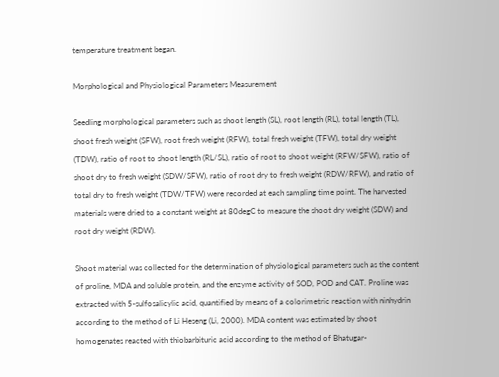temperature treatment began.

Morphological and Physiological Parameters Measurement

Seedling morphological parameters such as shoot length (SL), root length (RL), total length (TL), shoot fresh weight (SFW), root fresh weight (RFW), total fresh weight (TFW), total dry weight (TDW), ratio of root to shoot length (RL/SL), ratio of root to shoot weight (RFW/SFW), ratio of shoot dry to fresh weight (SDW/SFW), ratio of root dry to fresh weight (RDW/RFW), and ratio of total dry to fresh weight (TDW/TFW) were recorded at each sampling time point. The harvested materials were dried to a constant weight at 80degC to measure the shoot dry weight (SDW) and root dry weight (RDW).

Shoot material was collected for the determination of physiological parameters such as the content of proline, MDA and soluble protein, and the enzyme activity of SOD, POD and CAT. Proline was extracted with 5-sulfosalicylic acid, quantified by means of a colorimetric reaction with ninhydrin according to the method of Li Heseng (Li, 2000). MDA content was estimated by shoot homogenates reacted with thiobarbituric acid according to the method of Bhatugar-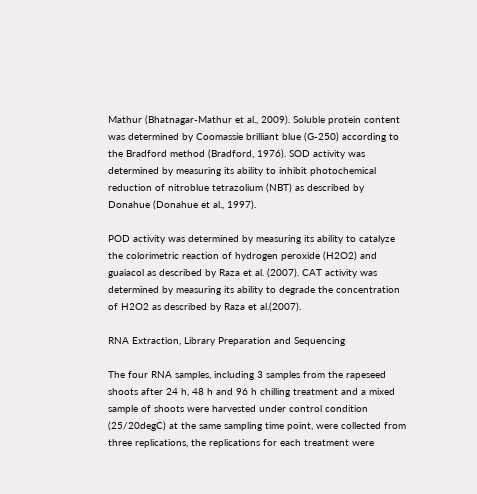Mathur (Bhatnagar-Mathur et al., 2009). Soluble protein content was determined by Coomassie brilliant blue (G-250) according to the Bradford method (Bradford, 1976). SOD activity was determined by measuring its ability to inhibit photochemical reduction of nitroblue tetrazolium (NBT) as described by Donahue (Donahue et al., 1997).

POD activity was determined by measuring its ability to catalyze the colorimetric reaction of hydrogen peroxide (H2O2) and guaiacol as described by Raza et al. (2007). CAT activity was determined by measuring its ability to degrade the concentration of H2O2 as described by Raza et al.(2007).

RNA Extraction, Library Preparation and Sequencing

The four RNA samples, including 3 samples from the rapeseed shoots after 24 h, 48 h and 96 h chilling treatment and a mixed sample of shoots were harvested under control condition (25/20degC) at the same sampling time point, were collected from three replications, the replications for each treatment were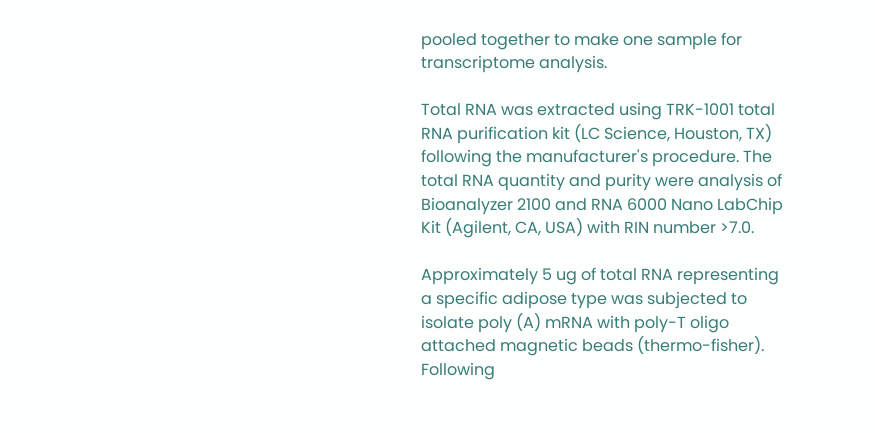pooled together to make one sample for transcriptome analysis.

Total RNA was extracted using TRK-1001 total RNA purification kit (LC Science, Houston, TX) following the manufacturer's procedure. The total RNA quantity and purity were analysis of Bioanalyzer 2100 and RNA 6000 Nano LabChip Kit (Agilent, CA, USA) with RIN number >7.0.

Approximately 5 ug of total RNA representing a specific adipose type was subjected to isolate poly (A) mRNA with poly-T oligo attached magnetic beads (thermo-fisher). Following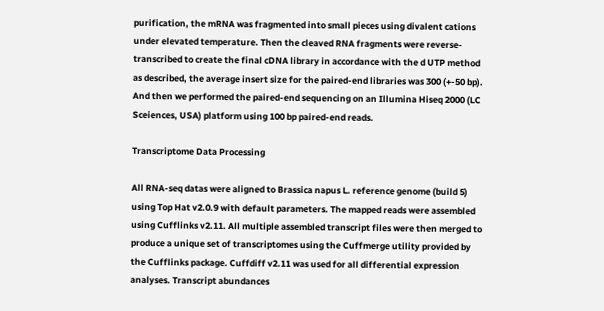purification, the mRNA was fragmented into small pieces using divalent cations under elevated temperature. Then the cleaved RNA fragments were reverse-transcribed to create the final cDNA library in accordance with the d UTP method as described, the average insert size for the paired-end libraries was 300 (+-50 bp). And then we performed the paired-end sequencing on an Illumina Hiseq 2000 (LC Sceiences, USA) platform using 100 bp paired-end reads.

Transcriptome Data Processing

All RNA-seq datas were aligned to Brassica napus L. reference genome (build 5) using Top Hat v2.0.9 with default parameters. The mapped reads were assembled using Cufflinks v2.11. All multiple assembled transcript files were then merged to produce a unique set of transcriptomes using the Cuffmerge utility provided by the Cufflinks package. Cuffdiff v2.11 was used for all differential expression analyses. Transcript abundances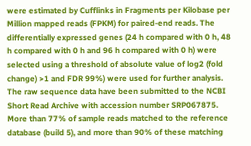were estimated by Cufflinks in Fragments per Kilobase per Million mapped reads (FPKM) for paired-end reads. The differentially expressed genes (24 h compared with 0 h, 48 h compared with 0 h and 96 h compared with 0 h) were selected using a threshold of absolute value of log2 (fold change) >1 and FDR 99%) were used for further analysis. The raw sequence data have been submitted to the NCBI Short Read Archive with accession number SRP067875. More than 77% of sample reads matched to the reference database (build 5), and more than 90% of these matching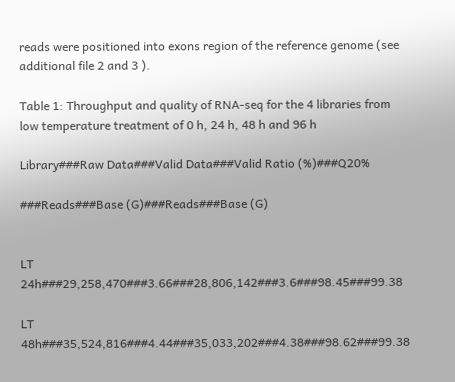reads were positioned into exons region of the reference genome (see additional file 2 and 3 ).

Table 1: Throughput and quality of RNA-seq for the 4 libraries from low temperature treatment of 0 h, 24 h, 48 h and 96 h

Library###Raw Data###Valid Data###Valid Ratio (%)###Q20%

###Reads###Base (G)###Reads###Base (G)


LT 24h###29,258,470###3.66###28,806,142###3.6###98.45###99.38

LT 48h###35,524,816###4.44###35,033,202###4.38###98.62###99.38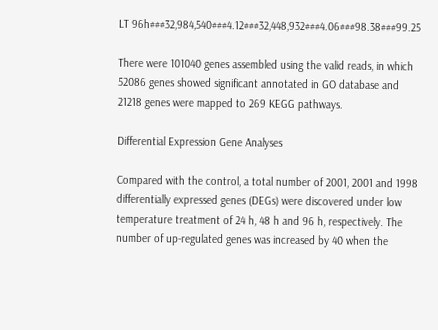LT 96h###32,984,540###4.12###32,448,932###4.06###98.38###99.25

There were 101040 genes assembled using the valid reads, in which 52086 genes showed significant annotated in GO database and 21218 genes were mapped to 269 KEGG pathways.

Differential Expression Gene Analyses

Compared with the control, a total number of 2001, 2001 and 1998 differentially expressed genes (DEGs) were discovered under low temperature treatment of 24 h, 48 h and 96 h, respectively. The number of up-regulated genes was increased by 40 when the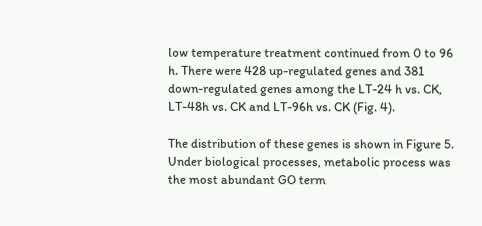low temperature treatment continued from 0 to 96 h. There were 428 up-regulated genes and 381 down-regulated genes among the LT-24 h vs. CK, LT-48h vs. CK and LT-96h vs. CK (Fig. 4).

The distribution of these genes is shown in Figure 5. Under biological processes, metabolic process was the most abundant GO term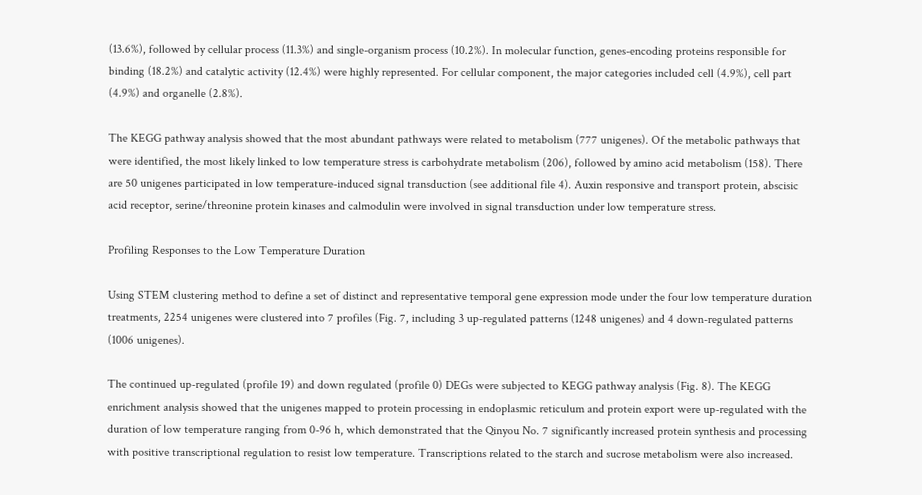(13.6%), followed by cellular process (11.3%) and single-organism process (10.2%). In molecular function, genes-encoding proteins responsible for binding (18.2%) and catalytic activity (12.4%) were highly represented. For cellular component, the major categories included cell (4.9%), cell part (4.9%) and organelle (2.8%).

The KEGG pathway analysis showed that the most abundant pathways were related to metabolism (777 unigenes). Of the metabolic pathways that were identified, the most likely linked to low temperature stress is carbohydrate metabolism (206), followed by amino acid metabolism (158). There are 50 unigenes participated in low temperature-induced signal transduction (see additional file 4). Auxin responsive and transport protein, abscisic acid receptor, serine/threonine protein kinases and calmodulin were involved in signal transduction under low temperature stress.

Profiling Responses to the Low Temperature Duration

Using STEM clustering method to define a set of distinct and representative temporal gene expression mode under the four low temperature duration treatments, 2254 unigenes were clustered into 7 profiles (Fig. 7, including 3 up-regulated patterns (1248 unigenes) and 4 down-regulated patterns (1006 unigenes).

The continued up-regulated (profile 19) and down regulated (profile 0) DEGs were subjected to KEGG pathway analysis (Fig. 8). The KEGG enrichment analysis showed that the unigenes mapped to protein processing in endoplasmic reticulum and protein export were up-regulated with the duration of low temperature ranging from 0-96 h, which demonstrated that the Qinyou No. 7 significantly increased protein synthesis and processing with positive transcriptional regulation to resist low temperature. Transcriptions related to the starch and sucrose metabolism were also increased.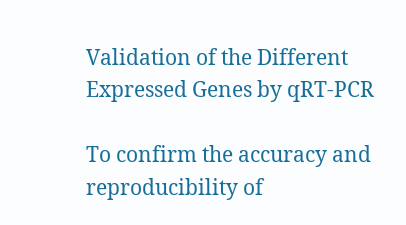Validation of the Different Expressed Genes by qRT-PCR

To confirm the accuracy and reproducibility of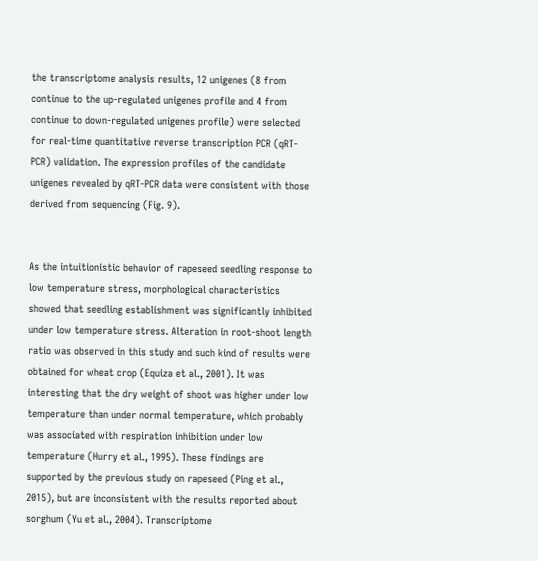the transcriptome analysis results, 12 unigenes (8 from continue to the up-regulated unigenes profile and 4 from continue to down-regulated unigenes profile) were selected for real-time quantitative reverse transcription PCR (qRT-PCR) validation. The expression profiles of the candidate unigenes revealed by qRT-PCR data were consistent with those derived from sequencing (Fig. 9).


As the intuitionistic behavior of rapeseed seedling response to low temperature stress, morphological characteristics showed that seedling establishment was significantly inhibited under low temperature stress. Alteration in root-shoot length ratio was observed in this study and such kind of results were obtained for wheat crop (Equiza et al., 2001). It was interesting that the dry weight of shoot was higher under low temperature than under normal temperature, which probably was associated with respiration inhibition under low temperature (Hurry et al., 1995). These findings are supported by the previous study on rapeseed (Ping et al., 2015), but are inconsistent with the results reported about sorghum (Yu et al., 2004). Transcriptome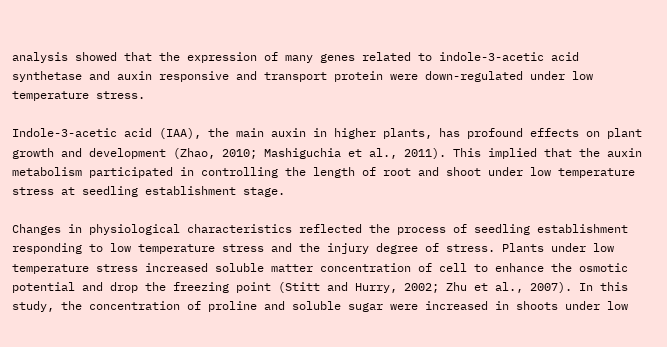analysis showed that the expression of many genes related to indole-3-acetic acid synthetase and auxin responsive and transport protein were down-regulated under low temperature stress.

Indole-3-acetic acid (IAA), the main auxin in higher plants, has profound effects on plant growth and development (Zhao, 2010; Mashiguchia et al., 2011). This implied that the auxin metabolism participated in controlling the length of root and shoot under low temperature stress at seedling establishment stage.

Changes in physiological characteristics reflected the process of seedling establishment responding to low temperature stress and the injury degree of stress. Plants under low temperature stress increased soluble matter concentration of cell to enhance the osmotic potential and drop the freezing point (Stitt and Hurry, 2002; Zhu et al., 2007). In this study, the concentration of proline and soluble sugar were increased in shoots under low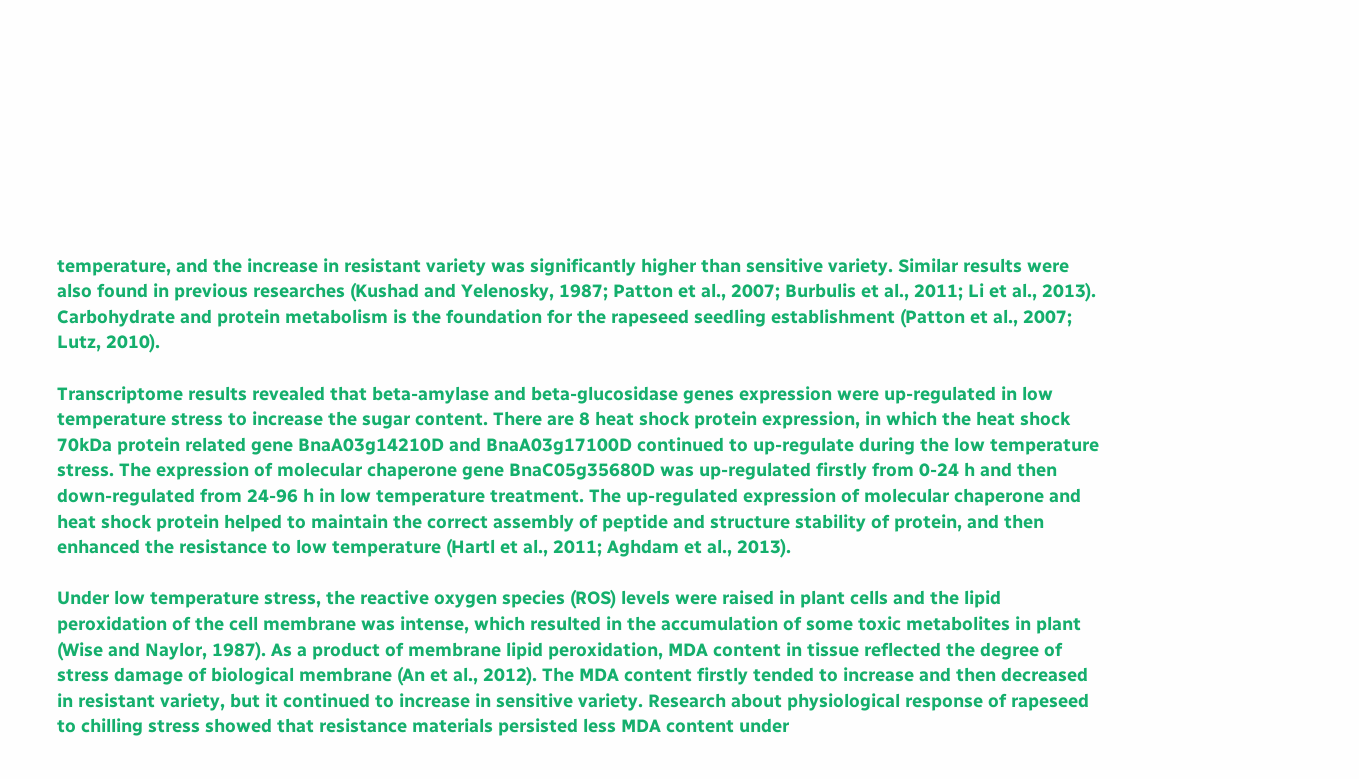temperature, and the increase in resistant variety was significantly higher than sensitive variety. Similar results were also found in previous researches (Kushad and Yelenosky, 1987; Patton et al., 2007; Burbulis et al., 2011; Li et al., 2013). Carbohydrate and protein metabolism is the foundation for the rapeseed seedling establishment (Patton et al., 2007; Lutz, 2010).

Transcriptome results revealed that beta-amylase and beta-glucosidase genes expression were up-regulated in low temperature stress to increase the sugar content. There are 8 heat shock protein expression, in which the heat shock 70kDa protein related gene BnaA03g14210D and BnaA03g17100D continued to up-regulate during the low temperature stress. The expression of molecular chaperone gene BnaC05g35680D was up-regulated firstly from 0-24 h and then down-regulated from 24-96 h in low temperature treatment. The up-regulated expression of molecular chaperone and heat shock protein helped to maintain the correct assembly of peptide and structure stability of protein, and then enhanced the resistance to low temperature (Hartl et al., 2011; Aghdam et al., 2013).

Under low temperature stress, the reactive oxygen species (ROS) levels were raised in plant cells and the lipid peroxidation of the cell membrane was intense, which resulted in the accumulation of some toxic metabolites in plant (Wise and Naylor, 1987). As a product of membrane lipid peroxidation, MDA content in tissue reflected the degree of stress damage of biological membrane (An et al., 2012). The MDA content firstly tended to increase and then decreased in resistant variety, but it continued to increase in sensitive variety. Research about physiological response of rapeseed to chilling stress showed that resistance materials persisted less MDA content under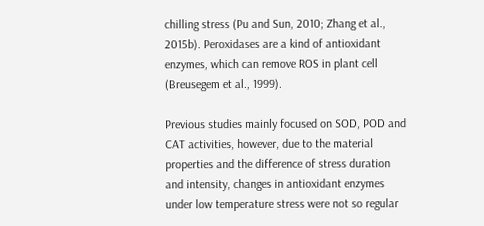chilling stress (Pu and Sun, 2010; Zhang et al., 2015b). Peroxidases are a kind of antioxidant enzymes, which can remove ROS in plant cell (Breusegem et al., 1999).

Previous studies mainly focused on SOD, POD and CAT activities, however, due to the material properties and the difference of stress duration and intensity, changes in antioxidant enzymes under low temperature stress were not so regular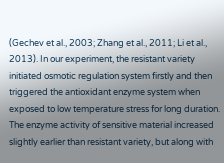(Gechev et al., 2003; Zhang et al., 2011; Li et al., 2013). In our experiment, the resistant variety initiated osmotic regulation system firstly and then triggered the antioxidant enzyme system when exposed to low temperature stress for long duration. The enzyme activity of sensitive material increased slightly earlier than resistant variety, but along with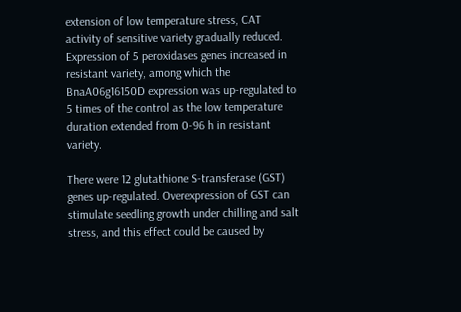extension of low temperature stress, CAT activity of sensitive variety gradually reduced. Expression of 5 peroxidases genes increased in resistant variety, among which the BnaA06g16150D expression was up-regulated to 5 times of the control as the low temperature duration extended from 0-96 h in resistant variety.

There were 12 glutathione S-transferase (GST) genes up-regulated. Overexpression of GST can stimulate seedling growth under chilling and salt stress, and this effect could be caused by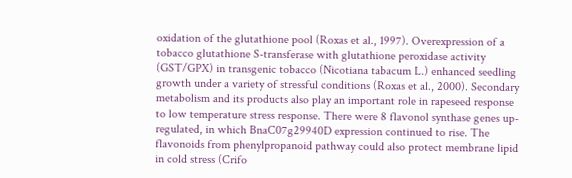oxidation of the glutathione pool (Roxas et al., 1997). Overexpression of a tobacco glutathione S-transferase with glutathione peroxidase activity (GST/GPX) in transgenic tobacco (Nicotiana tabacum L.) enhanced seedling growth under a variety of stressful conditions (Roxas et al., 2000). Secondary metabolism and its products also play an important role in rapeseed response to low temperature stress response. There were 8 flavonol synthase genes up-regulated, in which BnaC07g29940D expression continued to rise. The flavonoids from phenylpropanoid pathway could also protect membrane lipid in cold stress (Crifo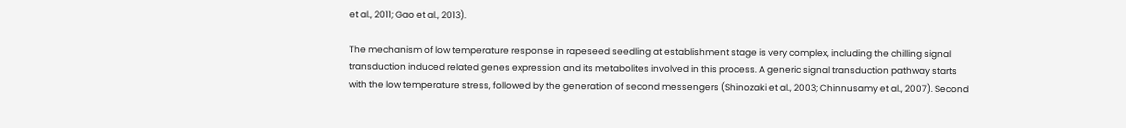et al., 2011; Gao et al., 2013).

The mechanism of low temperature response in rapeseed seedling at establishment stage is very complex, including the chilling signal transduction induced related genes expression and its metabolites involved in this process. A generic signal transduction pathway starts with the low temperature stress, followed by the generation of second messengers (Shinozaki et al., 2003; Chinnusamy et al., 2007). Second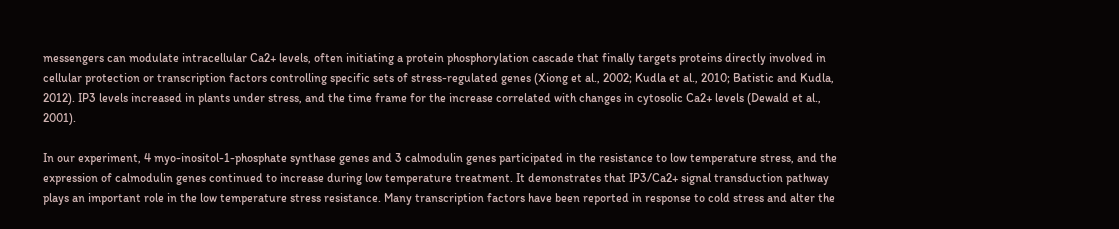messengers can modulate intracellular Ca2+ levels, often initiating a protein phosphorylation cascade that finally targets proteins directly involved in cellular protection or transcription factors controlling specific sets of stress-regulated genes (Xiong et al., 2002; Kudla et al., 2010; Batistic and Kudla, 2012). IP3 levels increased in plants under stress, and the time frame for the increase correlated with changes in cytosolic Ca2+ levels (Dewald et al., 2001).

In our experiment, 4 myo-inositol-1-phosphate synthase genes and 3 calmodulin genes participated in the resistance to low temperature stress, and the expression of calmodulin genes continued to increase during low temperature treatment. It demonstrates that IP3/Ca2+ signal transduction pathway plays an important role in the low temperature stress resistance. Many transcription factors have been reported in response to cold stress and alter the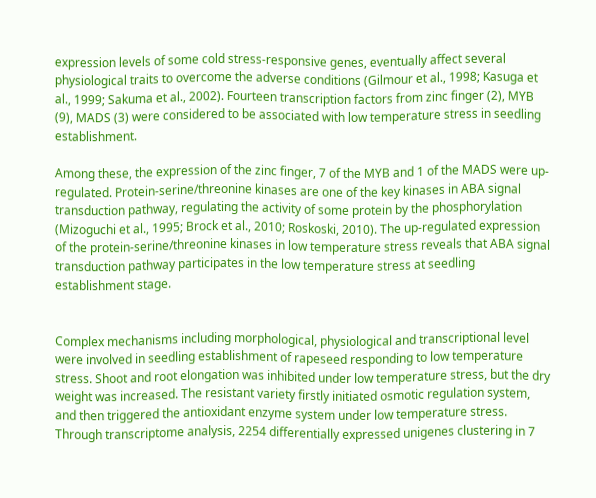expression levels of some cold stress-responsive genes, eventually affect several physiological traits to overcome the adverse conditions (Gilmour et al., 1998; Kasuga et al., 1999; Sakuma et al., 2002). Fourteen transcription factors from zinc finger (2), MYB (9), MADS (3) were considered to be associated with low temperature stress in seedling establishment.

Among these, the expression of the zinc finger, 7 of the MYB and 1 of the MADS were up-regulated. Protein-serine/threonine kinases are one of the key kinases in ABA signal transduction pathway, regulating the activity of some protein by the phosphorylation (Mizoguchi et al., 1995; Brock et al., 2010; Roskoski, 2010). The up-regulated expression of the protein-serine/threonine kinases in low temperature stress reveals that ABA signal transduction pathway participates in the low temperature stress at seedling establishment stage.


Complex mechanisms including morphological, physiological and transcriptional level were involved in seedling establishment of rapeseed responding to low temperature stress. Shoot and root elongation was inhibited under low temperature stress, but the dry weight was increased. The resistant variety firstly initiated osmotic regulation system, and then triggered the antioxidant enzyme system under low temperature stress. Through transcriptome analysis, 2254 differentially expressed unigenes clustering in 7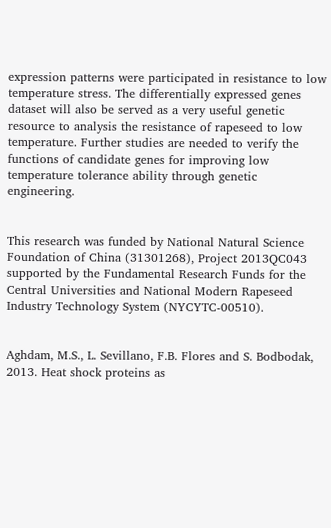expression patterns were participated in resistance to low temperature stress. The differentially expressed genes dataset will also be served as a very useful genetic resource to analysis the resistance of rapeseed to low temperature. Further studies are needed to verify the functions of candidate genes for improving low temperature tolerance ability through genetic engineering.


This research was funded by National Natural Science Foundation of China (31301268), Project 2013QC043 supported by the Fundamental Research Funds for the Central Universities and National Modern Rapeseed Industry Technology System (NYCYTC-00510).


Aghdam, M.S., L. Sevillano, F.B. Flores and S. Bodbodak, 2013. Heat shock proteins as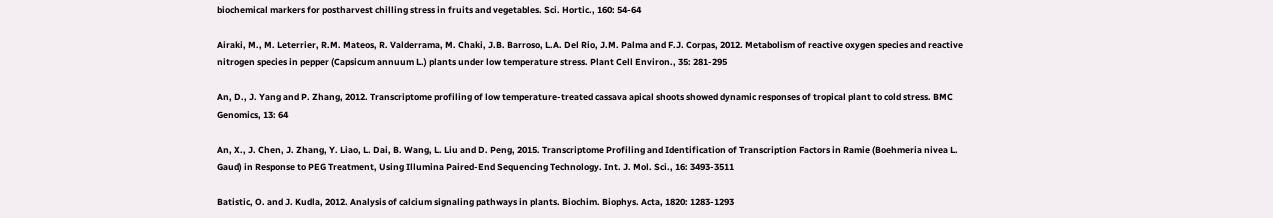biochemical markers for postharvest chilling stress in fruits and vegetables. Sci. Hortic., 160: 54-64

Airaki, M., M. Leterrier, R.M. Mateos, R. Valderrama, M. Chaki, J.B. Barroso, L.A. Del Rio, J.M. Palma and F.J. Corpas, 2012. Metabolism of reactive oxygen species and reactive nitrogen species in pepper (Capsicum annuum L.) plants under low temperature stress. Plant Cell Environ., 35: 281-295

An, D., J. Yang and P. Zhang, 2012. Transcriptome profiling of low temperature-treated cassava apical shoots showed dynamic responses of tropical plant to cold stress. BMC Genomics, 13: 64

An, X., J. Chen, J. Zhang, Y. Liao, L. Dai, B. Wang, L. Liu and D. Peng, 2015. Transcriptome Profiling and Identification of Transcription Factors in Ramie (Boehmeria nivea L. Gaud) in Response to PEG Treatment, Using Illumina Paired-End Sequencing Technology. Int. J. Mol. Sci., 16: 3493-3511

Batistic, O. and J. Kudla, 2012. Analysis of calcium signaling pathways in plants. Biochim. Biophys. Acta, 1820: 1283-1293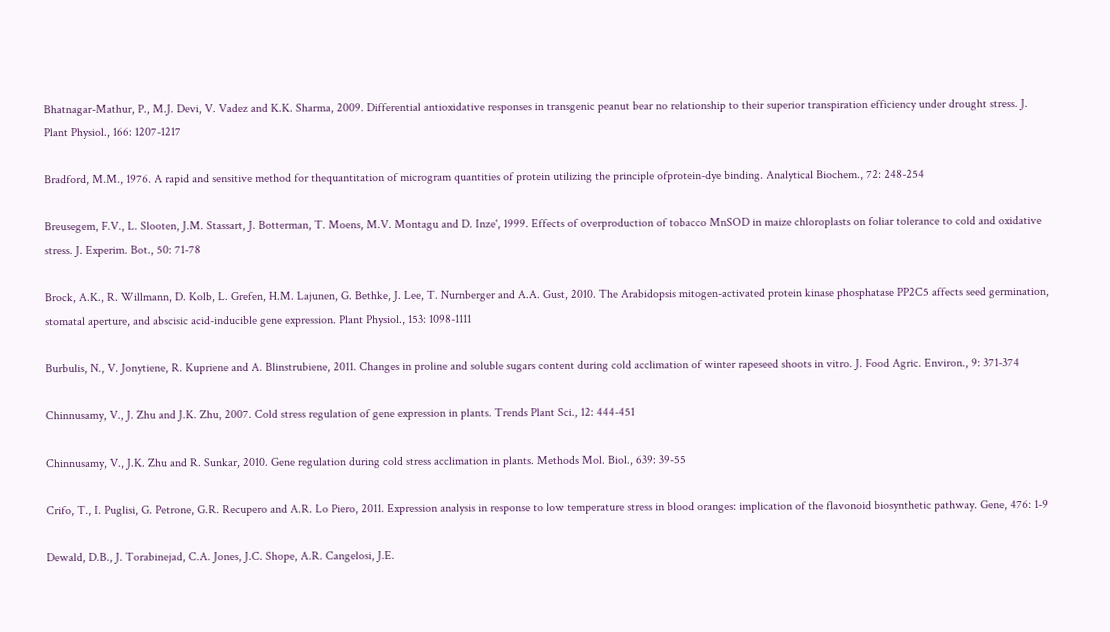Bhatnagar-Mathur, P., M.J. Devi, V. Vadez and K.K. Sharma, 2009. Differential antioxidative responses in transgenic peanut bear no relationship to their superior transpiration efficiency under drought stress. J. Plant Physiol., 166: 1207-1217

Bradford, M.M., 1976. A rapid and sensitive method for thequantitation of microgram quantities of protein utilizing the principle ofprotein-dye binding. Analytical Biochem., 72: 248-254

Breusegem, F.V., L. Slooten, J.M. Stassart, J. Botterman, T. Moens, M.V. Montagu and D. Inze', 1999. Effects of overproduction of tobacco MnSOD in maize chloroplasts on foliar tolerance to cold and oxidative stress. J. Experim. Bot., 50: 71-78

Brock, A.K., R. Willmann, D. Kolb, L. Grefen, H.M. Lajunen, G. Bethke, J. Lee, T. Nurnberger and A.A. Gust, 2010. The Arabidopsis mitogen-activated protein kinase phosphatase PP2C5 affects seed germination, stomatal aperture, and abscisic acid-inducible gene expression. Plant Physiol., 153: 1098-1111

Burbulis, N., V. Jonytiene, R. Kupriene and A. Blinstrubiene, 2011. Changes in proline and soluble sugars content during cold acclimation of winter rapeseed shoots in vitro. J. Food Agric. Environ., 9: 371-374

Chinnusamy, V., J. Zhu and J.K. Zhu, 2007. Cold stress regulation of gene expression in plants. Trends Plant Sci., 12: 444-451

Chinnusamy, V., J.K. Zhu and R. Sunkar, 2010. Gene regulation during cold stress acclimation in plants. Methods Mol. Biol., 639: 39-55

Crifo, T., I. Puglisi, G. Petrone, G.R. Recupero and A.R. Lo Piero, 2011. Expression analysis in response to low temperature stress in blood oranges: implication of the flavonoid biosynthetic pathway. Gene, 476: 1-9

Dewald, D.B., J. Torabinejad, C.A. Jones, J.C. Shope, A.R. Cangelosi, J.E.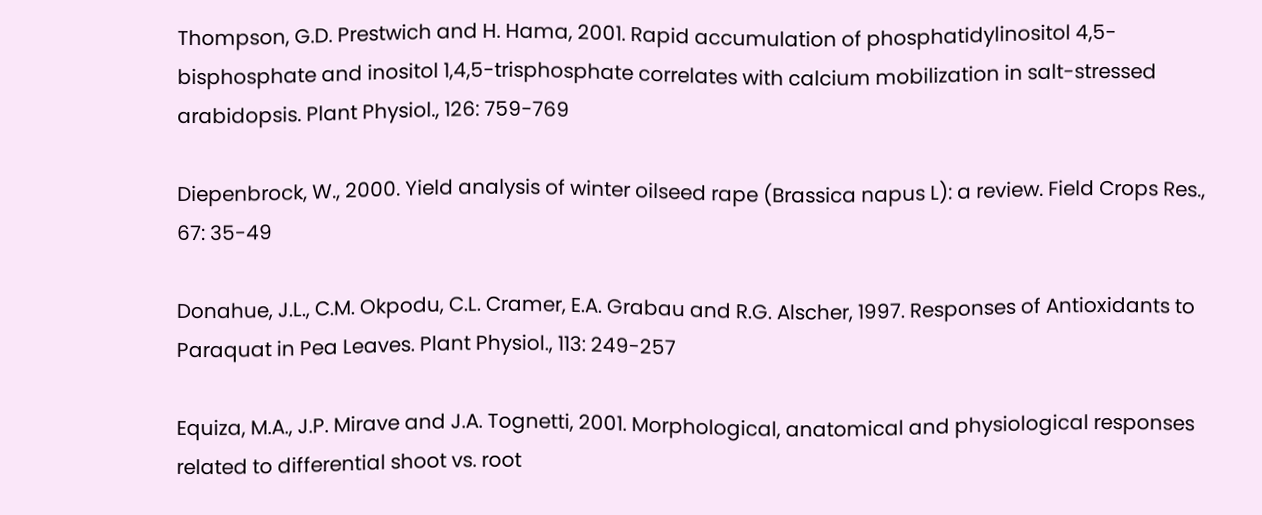Thompson, G.D. Prestwich and H. Hama, 2001. Rapid accumulation of phosphatidylinositol 4,5-bisphosphate and inositol 1,4,5-trisphosphate correlates with calcium mobilization in salt-stressed arabidopsis. Plant Physiol., 126: 759-769

Diepenbrock, W., 2000. Yield analysis of winter oilseed rape (Brassica napus L): a review. Field Crops Res., 67: 35-49

Donahue, J.L., C.M. Okpodu, C.L. Cramer, E.A. Grabau and R.G. Alscher, 1997. Responses of Antioxidants to Paraquat in Pea Leaves. Plant Physiol., 113: 249-257

Equiza, M.A., J.P. Mirave and J.A. Tognetti, 2001. Morphological, anatomical and physiological responses related to differential shoot vs. root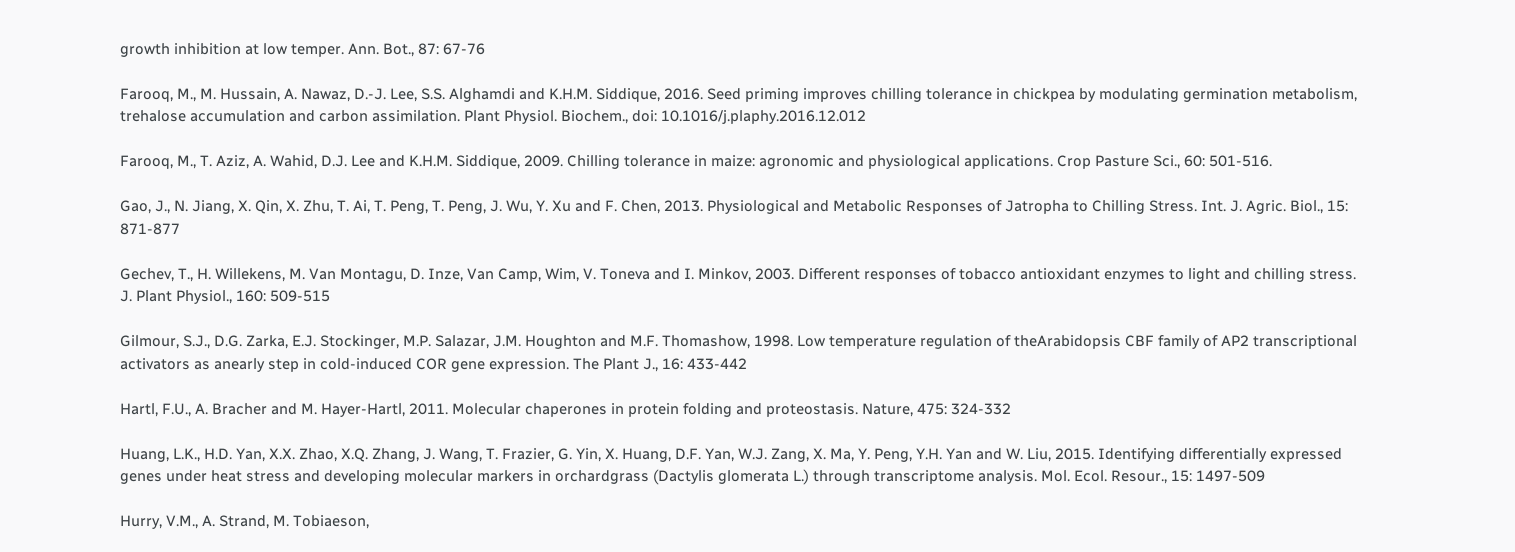growth inhibition at low temper. Ann. Bot., 87: 67-76

Farooq, M., M. Hussain, A. Nawaz, D.-J. Lee, S.S. Alghamdi and K.H.M. Siddique, 2016. Seed priming improves chilling tolerance in chickpea by modulating germination metabolism, trehalose accumulation and carbon assimilation. Plant Physiol. Biochem., doi: 10.1016/j.plaphy.2016.12.012

Farooq, M., T. Aziz, A. Wahid, D.J. Lee and K.H.M. Siddique, 2009. Chilling tolerance in maize: agronomic and physiological applications. Crop Pasture Sci., 60: 501-516.

Gao, J., N. Jiang, X. Qin, X. Zhu, T. Ai, T. Peng, T. Peng, J. Wu, Y. Xu and F. Chen, 2013. Physiological and Metabolic Responses of Jatropha to Chilling Stress. Int. J. Agric. Biol., 15: 871-877

Gechev, T., H. Willekens, M. Van Montagu, D. Inze, Van Camp, Wim, V. Toneva and I. Minkov, 2003. Different responses of tobacco antioxidant enzymes to light and chilling stress. J. Plant Physiol., 160: 509-515

Gilmour, S.J., D.G. Zarka, E.J. Stockinger, M.P. Salazar, J.M. Houghton and M.F. Thomashow, 1998. Low temperature regulation of theArabidopsis CBF family of AP2 transcriptional activators as anearly step in cold-induced COR gene expression. The Plant J., 16: 433-442

Hartl, F.U., A. Bracher and M. Hayer-Hartl, 2011. Molecular chaperones in protein folding and proteostasis. Nature, 475: 324-332

Huang, L.K., H.D. Yan, X.X. Zhao, X.Q. Zhang, J. Wang, T. Frazier, G. Yin, X. Huang, D.F. Yan, W.J. Zang, X. Ma, Y. Peng, Y.H. Yan and W. Liu, 2015. Identifying differentially expressed genes under heat stress and developing molecular markers in orchardgrass (Dactylis glomerata L.) through transcriptome analysis. Mol. Ecol. Resour., 15: 1497-509

Hurry, V.M., A. Strand, M. Tobiaeson,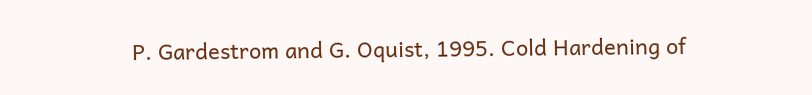P. Gardestrom and G. Oquist, 1995. Cold Hardening of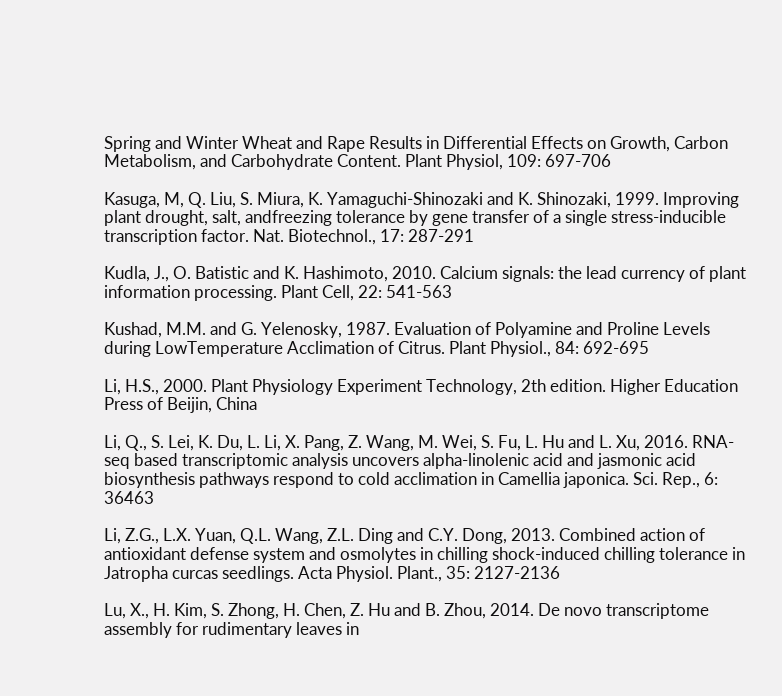Spring and Winter Wheat and Rape Results in Differential Effects on Growth, Carbon Metabolism, and Carbohydrate Content. Plant Physiol, 109: 697-706

Kasuga, M, Q. Liu, S. Miura, K. Yamaguchi-Shinozaki and K. Shinozaki, 1999. Improving plant drought, salt, andfreezing tolerance by gene transfer of a single stress-inducible transcription factor. Nat. Biotechnol., 17: 287-291

Kudla, J., O. Batistic and K. Hashimoto, 2010. Calcium signals: the lead currency of plant information processing. Plant Cell, 22: 541-563

Kushad, M.M. and G. Yelenosky, 1987. Evaluation of Polyamine and Proline Levels during LowTemperature Acclimation of Citrus. Plant Physiol., 84: 692-695

Li, H.S., 2000. Plant Physiology Experiment Technology, 2th edition. Higher Education Press of Beijin, China

Li, Q., S. Lei, K. Du, L. Li, X. Pang, Z. Wang, M. Wei, S. Fu, L. Hu and L. Xu, 2016. RNA-seq based transcriptomic analysis uncovers alpha-linolenic acid and jasmonic acid biosynthesis pathways respond to cold acclimation in Camellia japonica. Sci. Rep., 6: 36463

Li, Z.G., L.X. Yuan, Q.L. Wang, Z.L. Ding and C.Y. Dong, 2013. Combined action of antioxidant defense system and osmolytes in chilling shock-induced chilling tolerance in Jatropha curcas seedlings. Acta Physiol. Plant., 35: 2127-2136

Lu, X., H. Kim, S. Zhong, H. Chen, Z. Hu and B. Zhou, 2014. De novo transcriptome assembly for rudimentary leaves in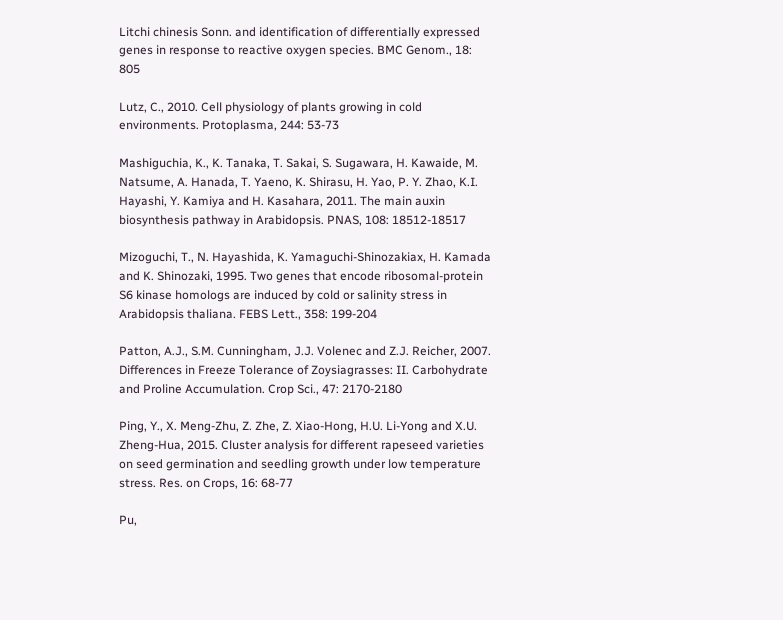Litchi chinesis Sonn. and identification of differentially expressed genes in response to reactive oxygen species. BMC Genom., 18: 805

Lutz, C., 2010. Cell physiology of plants growing in cold environments. Protoplasma, 244: 53-73

Mashiguchia, K., K. Tanaka, T. Sakai, S. Sugawara, H. Kawaide, M. Natsume, A. Hanada, T. Yaeno, K. Shirasu, H. Yao, P. Y. Zhao, K.I. Hayashi, Y. Kamiya and H. Kasahara, 2011. The main auxin biosynthesis pathway in Arabidopsis. PNAS, 108: 18512-18517

Mizoguchi, T., N. Hayashida, K. Yamaguchi-Shinozakiax, H. Kamada and K. Shinozaki, 1995. Two genes that encode ribosomal-protein S6 kinase homologs are induced by cold or salinity stress in Arabidopsis thaliana. FEBS Lett., 358: 199-204

Patton, A.J., S.M. Cunningham, J.J. Volenec and Z.J. Reicher, 2007. Differences in Freeze Tolerance of Zoysiagrasses: II. Carbohydrate and Proline Accumulation. Crop Sci., 47: 2170-2180

Ping, Y., X. Meng-Zhu, Z. Zhe, Z. Xiao-Hong, H.U. Li-Yong and X.U. Zheng-Hua, 2015. Cluster analysis for different rapeseed varieties on seed germination and seedling growth under low temperature stress. Res. on Crops, 16: 68-77

Pu,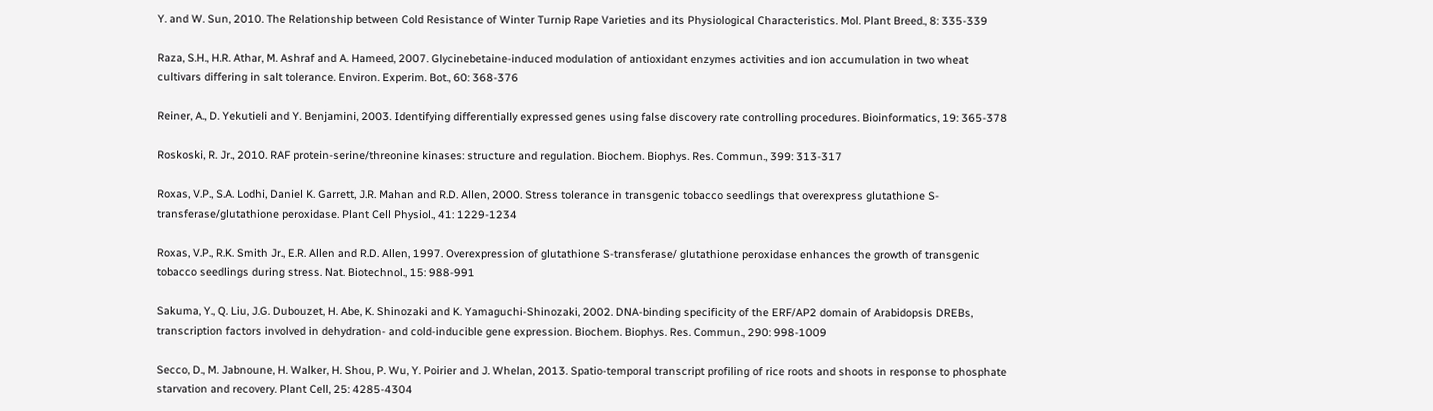Y. and W. Sun, 2010. The Relationship between Cold Resistance of Winter Turnip Rape Varieties and its Physiological Characteristics. Mol. Plant Breed., 8: 335-339

Raza, S.H., H.R. Athar, M. Ashraf and A. Hameed, 2007. Glycinebetaine-induced modulation of antioxidant enzymes activities and ion accumulation in two wheat cultivars differing in salt tolerance. Environ. Experim. Bot., 60: 368-376

Reiner, A., D. Yekutieli and Y. Benjamini, 2003. Identifying differentially expressed genes using false discovery rate controlling procedures. Bioinformatics, 19: 365-378

Roskoski, R. Jr., 2010. RAF protein-serine/threonine kinases: structure and regulation. Biochem. Biophys. Res. Commun., 399: 313-317

Roxas, V.P., S.A. Lodhi, Daniel K. Garrett, J.R. Mahan and R.D. Allen, 2000. Stress tolerance in transgenic tobacco seedlings that overexpress glutathione S-transferase/glutathione peroxidase. Plant Cell Physiol., 41: 1229-1234

Roxas, V.P., R.K. Smith Jr., E.R. Allen and R.D. Allen, 1997. Overexpression of glutathione S-transferase/ glutathione peroxidase enhances the growth of transgenic tobacco seedlings during stress. Nat. Biotechnol., 15: 988-991

Sakuma, Y., Q. Liu, J.G. Dubouzet, H. Abe, K. Shinozaki and K. Yamaguchi-Shinozaki, 2002. DNA-binding specificity of the ERF/AP2 domain of Arabidopsis DREBs, transcription factors involved in dehydration- and cold-inducible gene expression. Biochem. Biophys. Res. Commun., 290: 998-1009

Secco, D., M. Jabnoune, H. Walker, H. Shou, P. Wu, Y. Poirier and J. Whelan, 2013. Spatio-temporal transcript profiling of rice roots and shoots in response to phosphate starvation and recovery. Plant Cell, 25: 4285-4304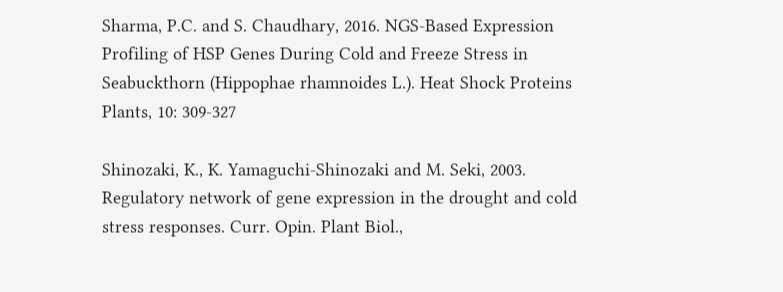Sharma, P.C. and S. Chaudhary, 2016. NGS-Based Expression Profiling of HSP Genes During Cold and Freeze Stress in Seabuckthorn (Hippophae rhamnoides L.). Heat Shock Proteins Plants, 10: 309-327

Shinozaki, K., K. Yamaguchi-Shinozaki and M. Seki, 2003. Regulatory network of gene expression in the drought and cold stress responses. Curr. Opin. Plant Biol.,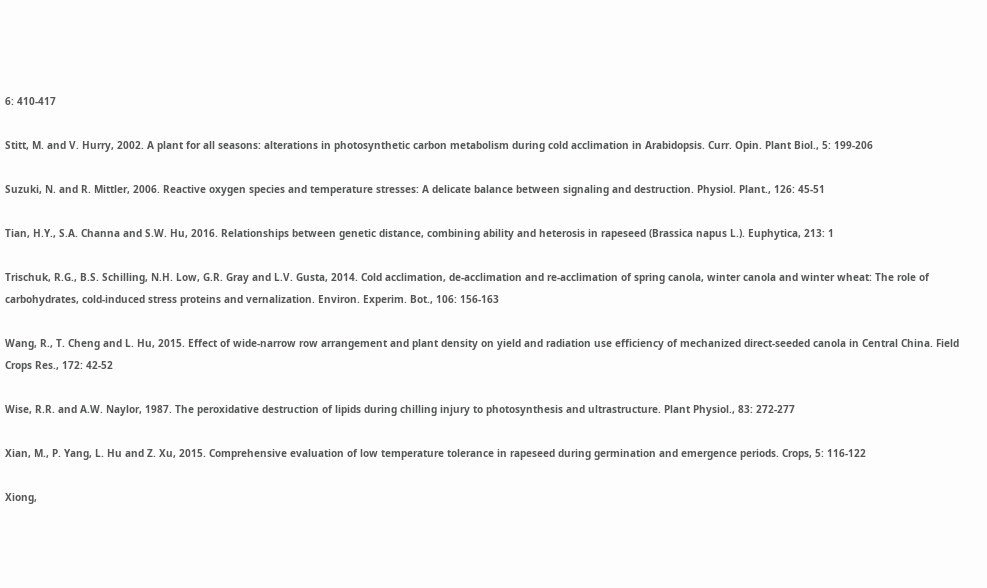6: 410-417

Stitt, M. and V. Hurry, 2002. A plant for all seasons: alterations in photosynthetic carbon metabolism during cold acclimation in Arabidopsis. Curr. Opin. Plant Biol., 5: 199-206

Suzuki, N. and R. Mittler, 2006. Reactive oxygen species and temperature stresses: A delicate balance between signaling and destruction. Physiol. Plant., 126: 45-51

Tian, H.Y., S.A. Channa and S.W. Hu, 2016. Relationships between genetic distance, combining ability and heterosis in rapeseed (Brassica napus L.). Euphytica, 213: 1

Trischuk, R.G., B.S. Schilling, N.H. Low, G.R. Gray and L.V. Gusta, 2014. Cold acclimation, de-acclimation and re-acclimation of spring canola, winter canola and winter wheat: The role of carbohydrates, cold-induced stress proteins and vernalization. Environ. Experim. Bot., 106: 156-163

Wang, R., T. Cheng and L. Hu, 2015. Effect of wide-narrow row arrangement and plant density on yield and radiation use efficiency of mechanized direct-seeded canola in Central China. Field Crops Res., 172: 42-52

Wise, R.R. and A.W. Naylor, 1987. The peroxidative destruction of lipids during chilling injury to photosynthesis and ultrastructure. Plant Physiol., 83: 272-277

Xian, M., P. Yang, L. Hu and Z. Xu, 2015. Comprehensive evaluation of low temperature tolerance in rapeseed during germination and emergence periods. Crops, 5: 116-122

Xiong,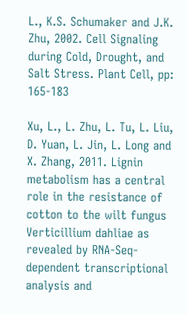L., K.S. Schumaker and J.K. Zhu, 2002. Cell Signaling during Cold, Drought, and Salt Stress. Plant Cell, pp: 165-183

Xu, L., L. Zhu, L. Tu, L. Liu, D. Yuan, L. Jin, L. Long and X. Zhang, 2011. Lignin metabolism has a central role in the resistance of cotton to the wilt fungus Verticillium dahliae as revealed by RNA-Seq-dependent transcriptional analysis and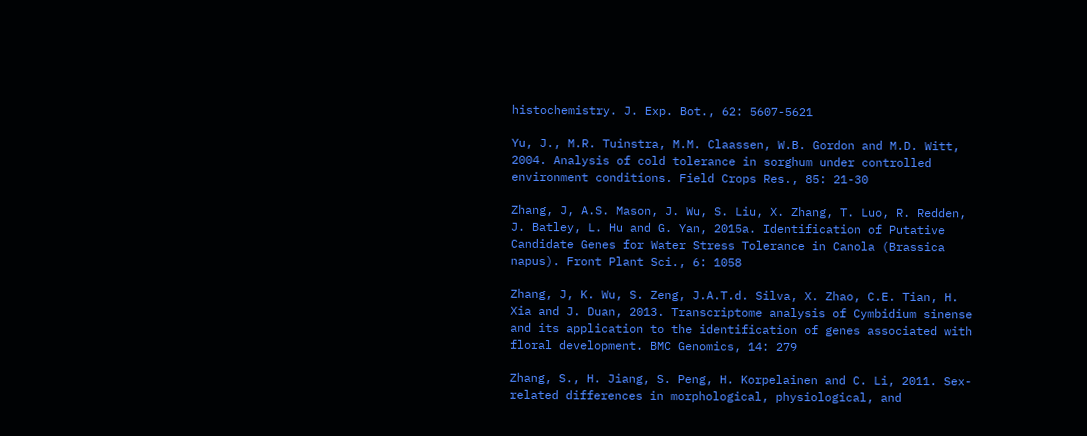histochemistry. J. Exp. Bot., 62: 5607-5621

Yu, J., M.R. Tuinstra, M.M. Claassen, W.B. Gordon and M.D. Witt, 2004. Analysis of cold tolerance in sorghum under controlled environment conditions. Field Crops Res., 85: 21-30

Zhang, J, A.S. Mason, J. Wu, S. Liu, X. Zhang, T. Luo, R. Redden, J. Batley, L. Hu and G. Yan, 2015a. Identification of Putative Candidate Genes for Water Stress Tolerance in Canola (Brassica napus). Front Plant Sci., 6: 1058

Zhang, J, K. Wu, S. Zeng, J.A.T.d. Silva, X. Zhao, C.E. Tian, H. Xia and J. Duan, 2013. Transcriptome analysis of Cymbidium sinense and its application to the identification of genes associated with floral development. BMC Genomics, 14: 279

Zhang, S., H. Jiang, S. Peng, H. Korpelainen and C. Li, 2011. Sex-related differences in morphological, physiological, and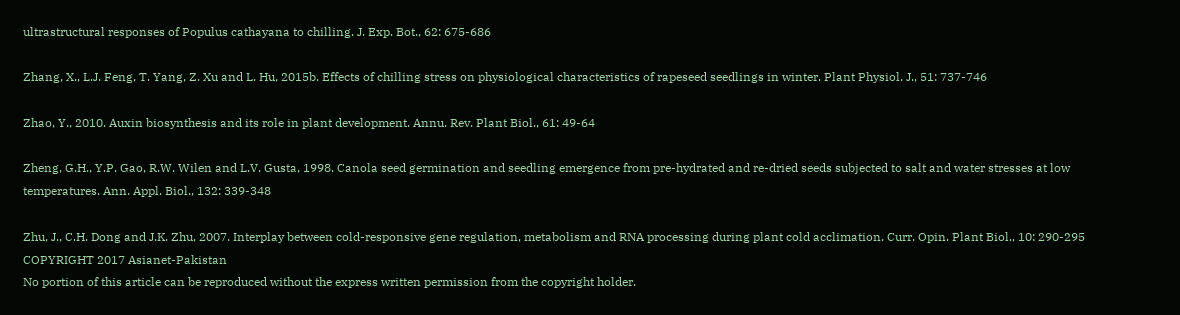ultrastructural responses of Populus cathayana to chilling. J. Exp. Bot., 62: 675-686

Zhang, X., L.J. Feng, T. Yang, Z. Xu and L. Hu, 2015b. Effects of chilling stress on physiological characteristics of rapeseed seedlings in winter. Plant Physiol. J., 51: 737-746

Zhao, Y., 2010. Auxin biosynthesis and its role in plant development. Annu. Rev. Plant Biol., 61: 49-64

Zheng, G.H., Y.P. Gao, R.W. Wilen and L.V. Gusta, 1998. Canola seed germination and seedling emergence from pre-hydrated and re-dried seeds subjected to salt and water stresses at low temperatures. Ann. Appl. Biol., 132: 339-348

Zhu, J., C.H. Dong and J.K. Zhu, 2007. Interplay between cold-responsive gene regulation, metabolism and RNA processing during plant cold acclimation. Curr. Opin. Plant Biol., 10: 290-295
COPYRIGHT 2017 Asianet-Pakistan
No portion of this article can be reproduced without the express written permission from the copyright holder.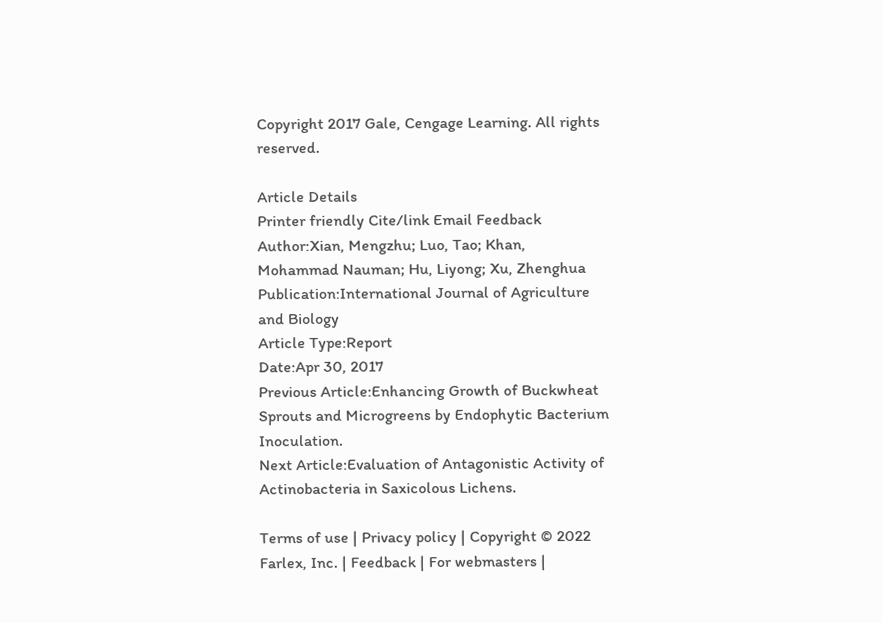Copyright 2017 Gale, Cengage Learning. All rights reserved.

Article Details
Printer friendly Cite/link Email Feedback
Author:Xian, Mengzhu; Luo, Tao; Khan, Mohammad Nauman; Hu, Liyong; Xu, Zhenghua
Publication:International Journal of Agriculture and Biology
Article Type:Report
Date:Apr 30, 2017
Previous Article:Enhancing Growth of Buckwheat Sprouts and Microgreens by Endophytic Bacterium Inoculation.
Next Article:Evaluation of Antagonistic Activity of Actinobacteria in Saxicolous Lichens.

Terms of use | Privacy policy | Copyright © 2022 Farlex, Inc. | Feedback | For webmasters |